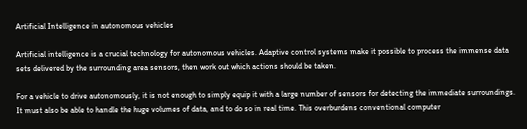Artificial Intelligence in autonomous vehicles

Artificial intelligence is a crucial technology for autonomous vehicles. Adaptive control systems make it possible to process the immense data sets delivered by the surrounding area sensors, then work out which actions should be taken.

For a vehicle to drive autonomously, it is not enough to simply equip it with a large number of sensors for detecting the immediate surroundings. It must also be able to handle the huge volumes of data, and to do so in real time. This overburdens conventional computer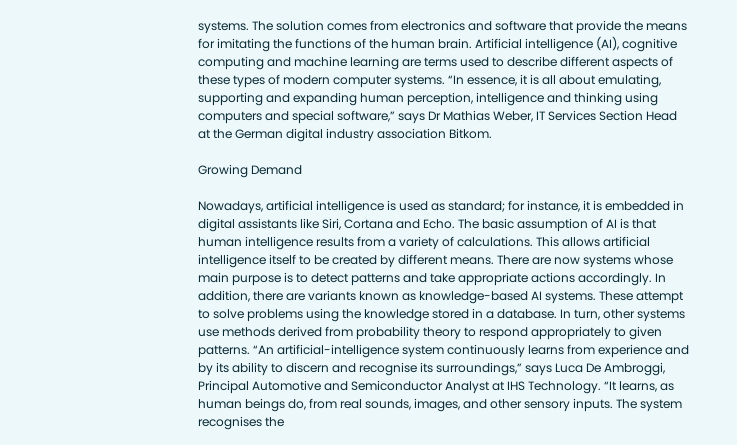systems. The solution comes from electronics and software that provide the means for imitating the functions of the human brain. Artificial intelligence (AI), cognitive computing and machine learning are terms used to describe different aspects of these types of modern computer systems. “In essence, it is all about emulating, supporting and expanding human perception, intelligence and thinking using computers and special software,” says Dr Mathias Weber, IT Services Section Head at the German digital industry association Bitkom.

Growing Demand

Nowadays, artificial intelligence is used as standard; for instance, it is embedded in digital assistants like Siri, Cortana and Echo. The basic assumption of AI is that human intelligence results from a variety of calculations. This allows artificial intelligence itself to be created by different means. There are now systems whose main purpose is to detect patterns and take appropriate actions accordingly. In addition, there are variants known as knowledge-based AI systems. These attempt to solve problems using the knowledge stored in a database. In turn, other systems use methods derived from probability theory to respond appropriately to given patterns. “An artificial-intelligence system continuously learns from experience and by its ability to discern and recognise its surroundings,” says Luca De Ambroggi, Principal Automotive and Semiconductor Analyst at IHS Technology. “It learns, as human beings do, from real sounds, images, and other sensory inputs. The system recognises the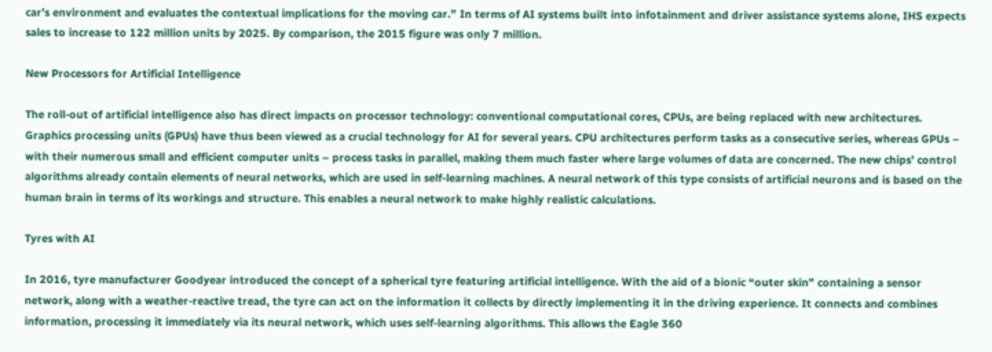car’s environment and evaluates the contextual implications for the moving car.” In terms of AI systems built into infotainment and driver assistance systems alone, IHS expects sales to increase to 122 million units by 2025. By comparison, the 2015 figure was only 7 million.

New Processors for Artificial Intelligence

The roll-out of artificial intelligence also has direct impacts on processor technology: conventional computational cores, CPUs, are being replaced with new architectures. Graphics processing units (GPUs) have thus been viewed as a crucial technology for AI for several years. CPU architectures perform tasks as a consecutive series, whereas GPUs – with their numerous small and efficient computer units – process tasks in parallel, making them much faster where large volumes of data are concerned. The new chips’ control algorithms already contain elements of neural networks, which are used in self-learning machines. A neural network of this type consists of artificial neurons and is based on the human brain in terms of its workings and structure. This enables a neural network to make highly realistic calculations.

Tyres with AI

In 2016, tyre manufacturer Goodyear introduced the concept of a spherical tyre featuring artificial intelligence. With the aid of a bionic “outer skin” containing a sensor network, along with a weather-reactive tread, the tyre can act on the information it collects by directly implementing it in the driving experience. It connects and combines information, processing it immediately via its neural network, which uses self-learning algorithms. This allows the Eagle 360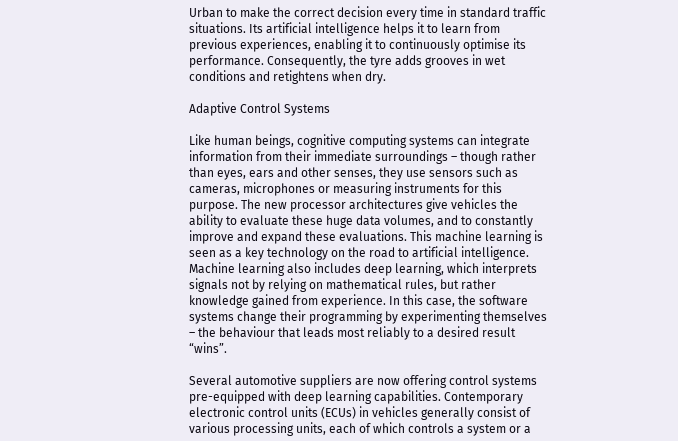Urban to make the correct decision every time in standard traffic situations. Its artificial intelligence helps it to learn from previous experiences, enabling it to continuously optimise its performance. Consequently, the tyre adds grooves in wet conditions and retightens when dry.

Adaptive Control Systems

Like human beings, cognitive computing systems can integrate information from their immediate surroundings – though rather than eyes, ears and other senses, they use sensors such as cameras, microphones or measuring instruments for this purpose. The new processor architectures give vehicles the ability to evaluate these huge data volumes, and to constantly improve and expand these evaluations. This machine learning is seen as a key technology on the road to artificial intelligence. Machine learning also includes deep learning, which interprets signals not by relying on mathematical rules, but rather knowledge gained from experience. In this case, the software systems change their programming by experimenting themselves – the behaviour that leads most reliably to a desired result “wins”.

Several automotive suppliers are now offering control systems pre-equipped with deep learning capabilities. Contemporary electronic control units (ECUs) in vehicles generally consist of various processing units, each of which controls a system or a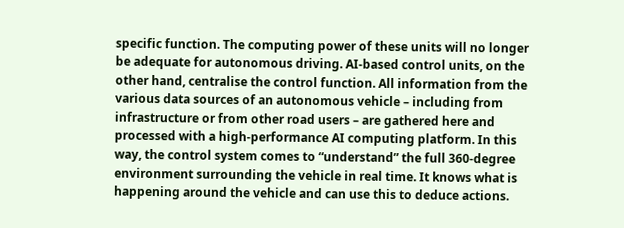specific function. The computing power of these units will no longer be adequate for autonomous driving. AI-based control units, on the other hand, centralise the control function. All information from the various data sources of an autonomous vehicle – including from infrastructure or from other road users – are gathered here and processed with a high-performance AI computing platform. In this way, the control system comes to “understand” the full 360-degree environment surrounding the vehicle in real time. It knows what is happening around the vehicle and can use this to deduce actions.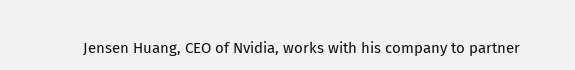Jensen Huang, CEO of Nvidia, works with his company to partner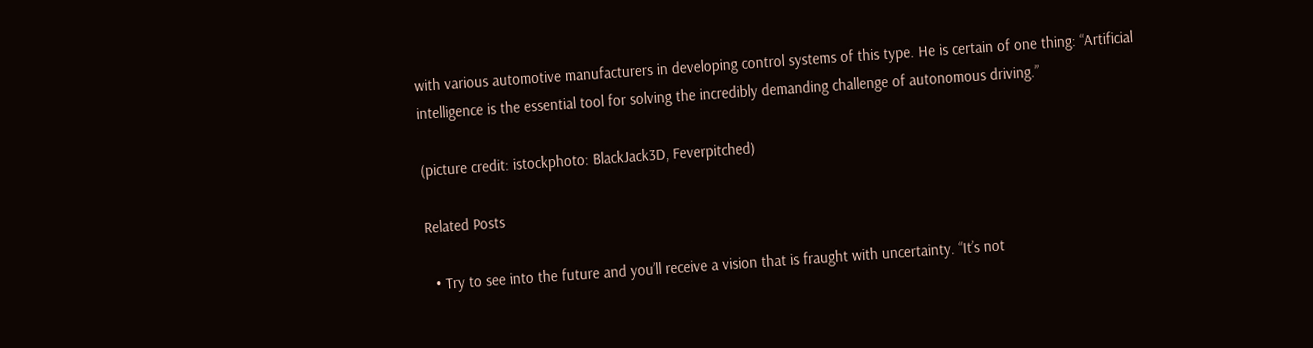with various automotive manufacturers in developing control systems of this type. He is certain of one thing: “Artificial intelligence is the essential tool for solving the incredibly demanding challenge of autonomous driving.”

(picture credit: istockphoto: BlackJack3D, Feverpitched)

Related Posts

  • Try to see into the future and you’ll receive a vision that is fraught with uncertainty. “It’s not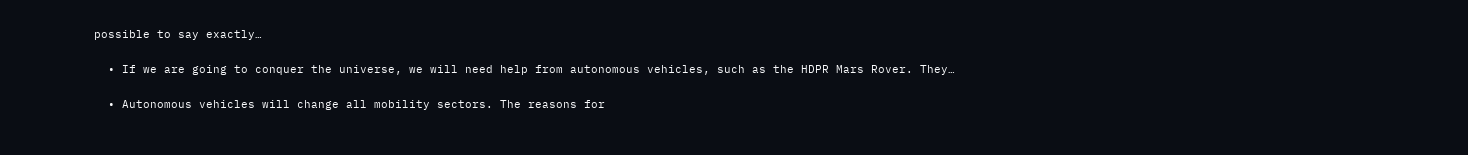possible to say exactly…

  • If we are going to conquer the universe, we will need help from autonomous vehicles, such as the HDPR Mars Rover. They…

  • Autonomous vehicles will change all mobility sectors. The reasons for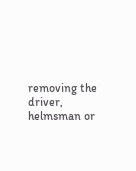removing the driver, helmsman or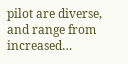pilot are diverse, and range from increased…